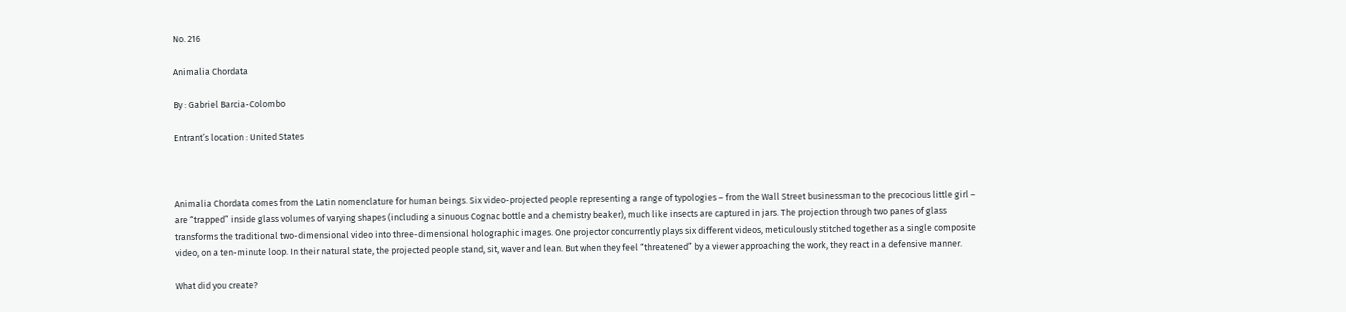No. 216

Animalia Chordata

By : Gabriel Barcia-Colombo

Entrant’s location : United States



Animalia Chordata comes from the Latin nomenclature for human beings. Six video-projected people representing a range of typologies – from the Wall Street businessman to the precocious little girl – are “trapped” inside glass volumes of varying shapes (including a sinuous Cognac bottle and a chemistry beaker), much like insects are captured in jars. The projection through two panes of glass transforms the traditional two-dimensional video into three-dimensional holographic images. One projector concurrently plays six different videos, meticulously stitched together as a single composite video, on a ten-minute loop. In their natural state, the projected people stand, sit, waver and lean. But when they feel “threatened” by a viewer approaching the work, they react in a defensive manner.

What did you create?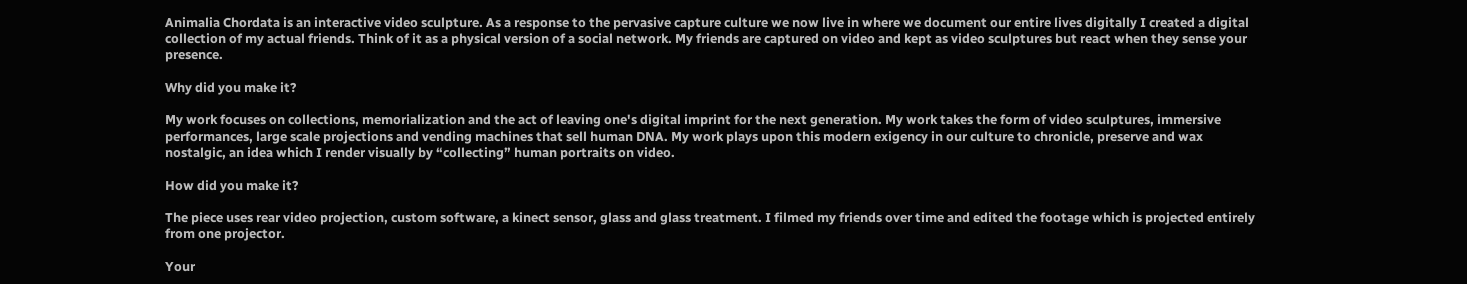Animalia Chordata is an interactive video sculpture. As a response to the pervasive capture culture we now live in where we document our entire lives digitally I created a digital collection of my actual friends. Think of it as a physical version of a social network. My friends are captured on video and kept as video sculptures but react when they sense your presence.

Why did you make it?

My work focuses on collections, memorialization and the act of leaving one's digital imprint for the next generation. My work takes the form of video sculptures, immersive performances, large scale projections and vending machines that sell human DNA. My work plays upon this modern exigency in our culture to chronicle, preserve and wax nostalgic, an idea which I render visually by “collecting” human portraits on video.

How did you make it?

The piece uses rear video projection, custom software, a kinect sensor, glass and glass treatment. I filmed my friends over time and edited the footage which is projected entirely from one projector.

Your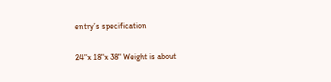entry’s specification

24"x 18"x 38" Weight is about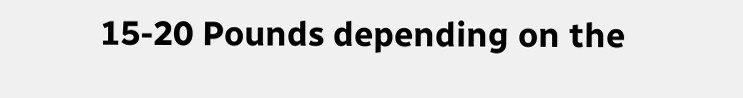15-20 Pounds depending on the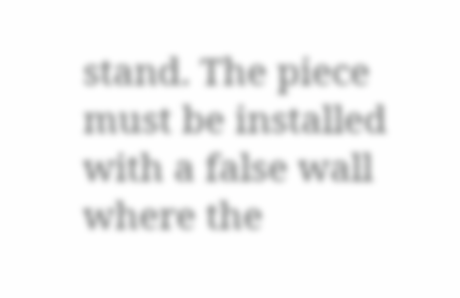stand. The piece must be installed with a false wall where the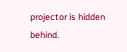projector is hidden behind.